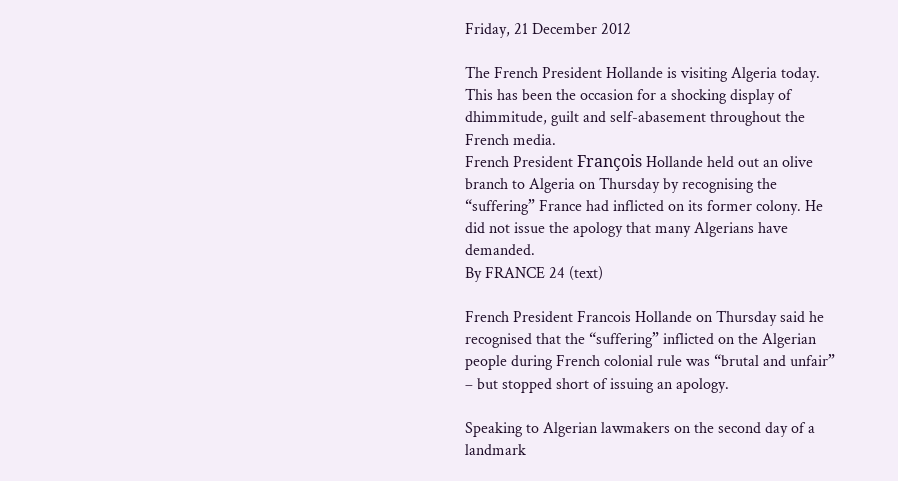Friday, 21 December 2012

The French President Hollande is visiting Algeria today. This has been the occasion for a shocking display of dhimmitude, guilt and self-abasement throughout the French media.
French President François Hollande held out an olive branch to Algeria on Thursday by recognising the “suffering” France had inflicted on its former colony. He did not issue the apology that many Algerians have demanded.
By FRANCE 24 (text)

French President Francois Hollande on Thursday said he recognised that the “suffering” inflicted on the Algerian people during French colonial rule was “brutal and unfair” – but stopped short of issuing an apology.

Speaking to Algerian lawmakers on the second day of a landmark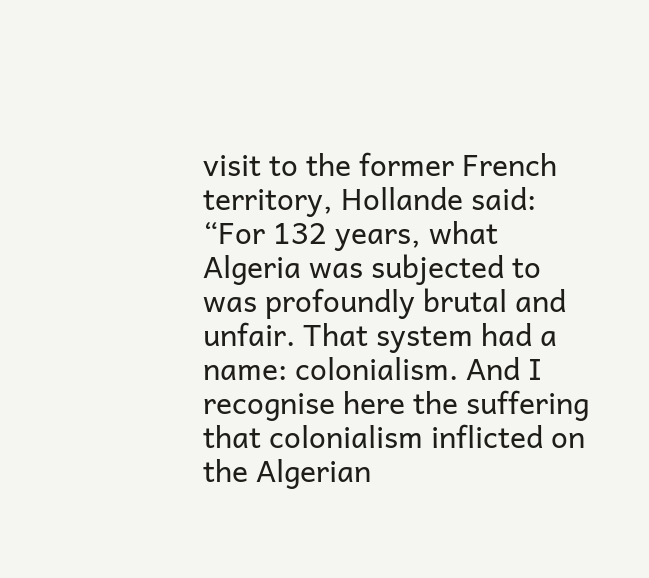visit to the former French territory, Hollande said: “For 132 years, what Algeria was subjected to was profoundly brutal and unfair. That system had a name: colonialism. And I recognise here the suffering that colonialism inflicted on the Algerian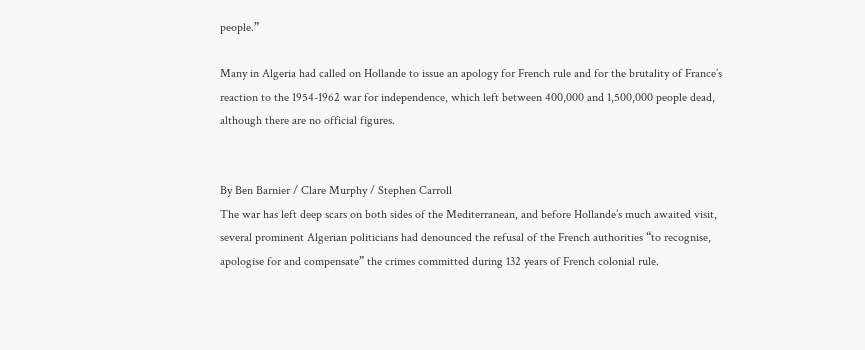people.”

Many in Algeria had called on Hollande to issue an apology for French rule and for the brutality of France’s reaction to the 1954-1962 war for independence, which left between 400,000 and 1,500,000 people dead, although there are no official figures.


By Ben Barnier / Clare Murphy / Stephen Carroll
The war has left deep scars on both sides of the Mediterranean, and before Hollande’s much awaited visit, several prominent Algerian politicians had denounced the refusal of the French authorities “to recognise, apologise for and compensate” the crimes committed during 132 years of French colonial rule.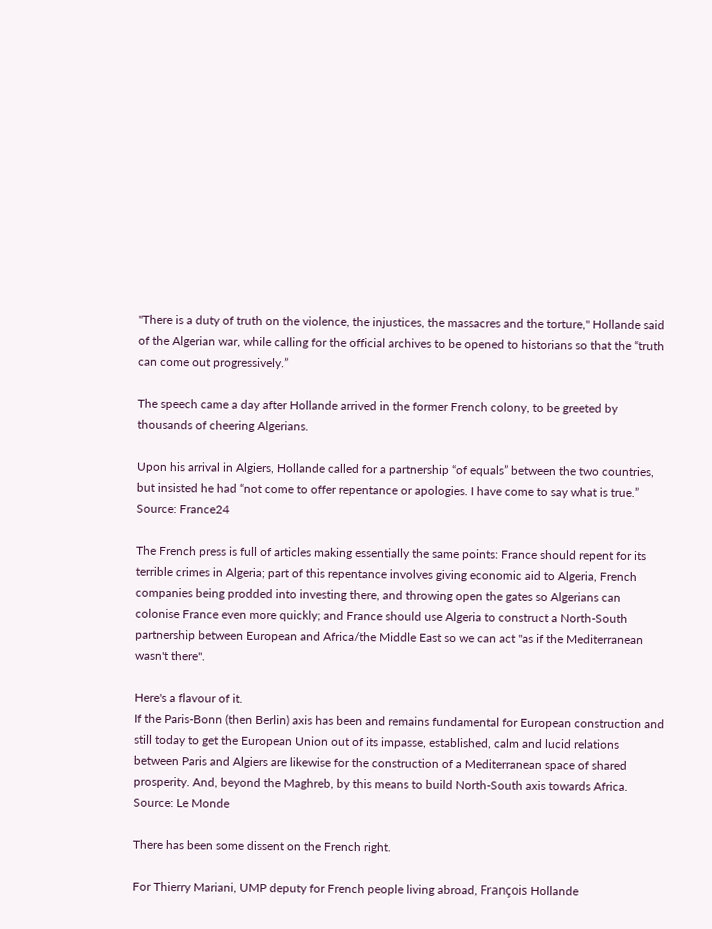"There is a duty of truth on the violence, the injustices, the massacres and the torture," Hollande said of the Algerian war, while calling for the official archives to be opened to historians so that the “truth can come out progressively.”

The speech came a day after Hollande arrived in the former French colony, to be greeted by thousands of cheering Algerians.

Upon his arrival in Algiers, Hollande called for a partnership “of equals” between the two countries, but insisted he had “not come to offer repentance or apologies. I have come to say what is true.”
Source: France24

The French press is full of articles making essentially the same points: France should repent for its terrible crimes in Algeria; part of this repentance involves giving economic aid to Algeria, French companies being prodded into investing there, and throwing open the gates so Algerians can colonise France even more quickly; and France should use Algeria to construct a North-South partnership between European and Africa/the Middle East so we can act "as if the Mediterranean wasn't there".

Here's a flavour of it.
If the Paris-Bonn (then Berlin) axis has been and remains fundamental for European construction and still today to get the European Union out of its impasse, established, calm and lucid relations between Paris and Algiers are likewise for the construction of a Mediterranean space of shared prosperity. And, beyond the Maghreb, by this means to build North-South axis towards Africa.
Source: Le Monde

There has been some dissent on the French right.

For Thierry Mariani, UMP deputy for French people living abroad, François Hollande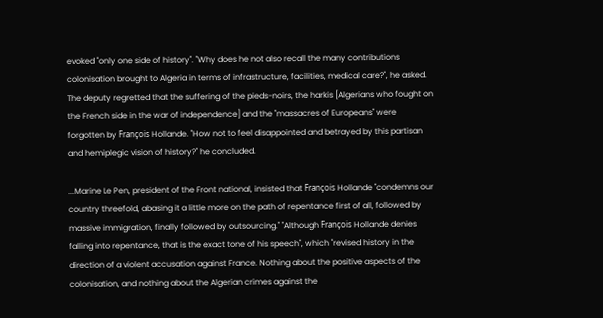evoked "only one side of history". "Why does he not also recall the many contributions colonisation brought to Algeria in terms of infrastructure, facilities, medical care?", he asked. The deputy regretted that the suffering of the pieds-noirs, the harkis [Algerians who fought on the French side in the war of independence] and the "massacres of Europeans" were forgotten by François Hollande. "How not to feel disappointed and betrayed by this partisan and hemiplegic vision of history?" he concluded.

...Marine Le Pen, president of the Front national, insisted that François Hollande "condemns our country threefold, abasing it a little more on the path of repentance first of all, followed by massive immigration, finally followed by outsourcing." "Although François Hollande denies falling into repentance, that is the exact tone of his speech", which "revised history in the direction of a violent accusation against France. Nothing about the positive aspects of the colonisation, and nothing about the Algerian crimes against the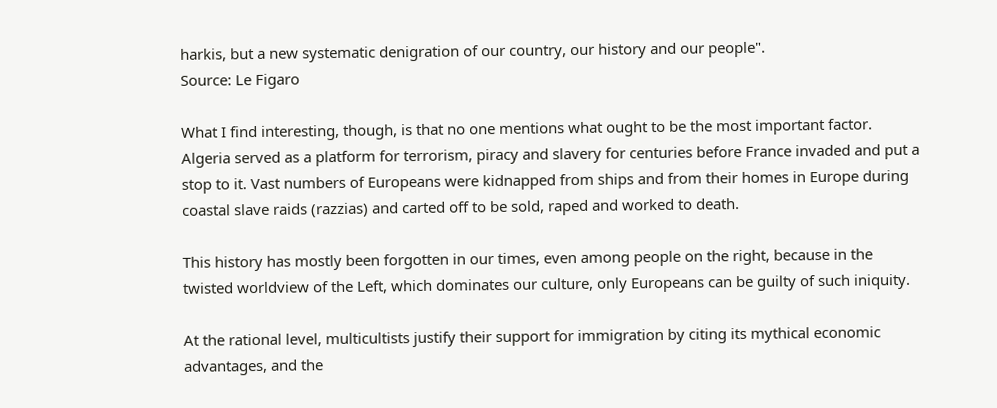harkis, but a new systematic denigration of our country, our history and our people".
Source: Le Figaro

What I find interesting, though, is that no one mentions what ought to be the most important factor. Algeria served as a platform for terrorism, piracy and slavery for centuries before France invaded and put a stop to it. Vast numbers of Europeans were kidnapped from ships and from their homes in Europe during coastal slave raids (razzias) and carted off to be sold, raped and worked to death.

This history has mostly been forgotten in our times, even among people on the right, because in the twisted worldview of the Left, which dominates our culture, only Europeans can be guilty of such iniquity.

At the rational level, multicultists justify their support for immigration by citing its mythical economic advantages, and the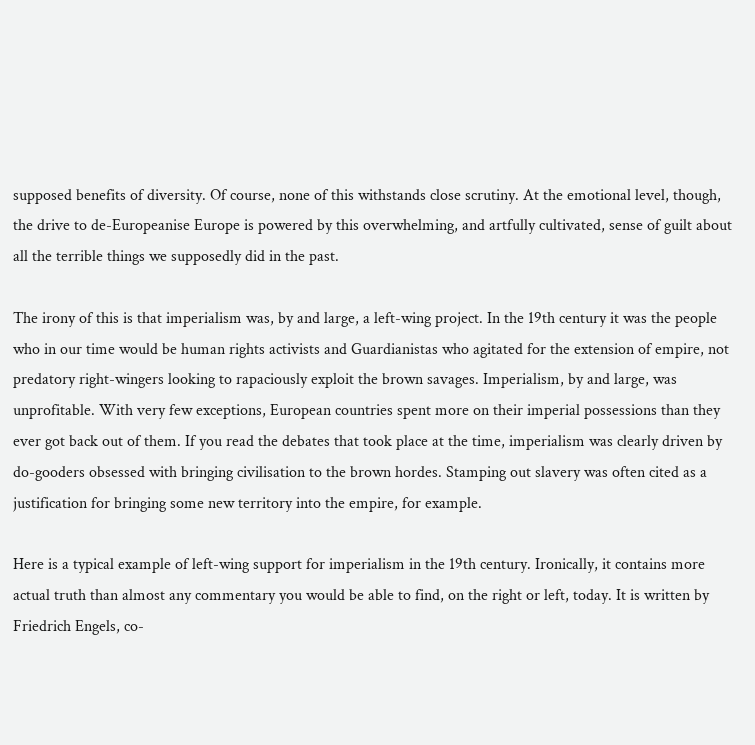supposed benefits of diversity. Of course, none of this withstands close scrutiny. At the emotional level, though, the drive to de-Europeanise Europe is powered by this overwhelming, and artfully cultivated, sense of guilt about all the terrible things we supposedly did in the past.

The irony of this is that imperialism was, by and large, a left-wing project. In the 19th century it was the people who in our time would be human rights activists and Guardianistas who agitated for the extension of empire, not predatory right-wingers looking to rapaciously exploit the brown savages. Imperialism, by and large, was unprofitable. With very few exceptions, European countries spent more on their imperial possessions than they ever got back out of them. If you read the debates that took place at the time, imperialism was clearly driven by do-gooders obsessed with bringing civilisation to the brown hordes. Stamping out slavery was often cited as a justification for bringing some new territory into the empire, for example.

Here is a typical example of left-wing support for imperialism in the 19th century. Ironically, it contains more actual truth than almost any commentary you would be able to find, on the right or left, today. It is written by Friedrich Engels, co-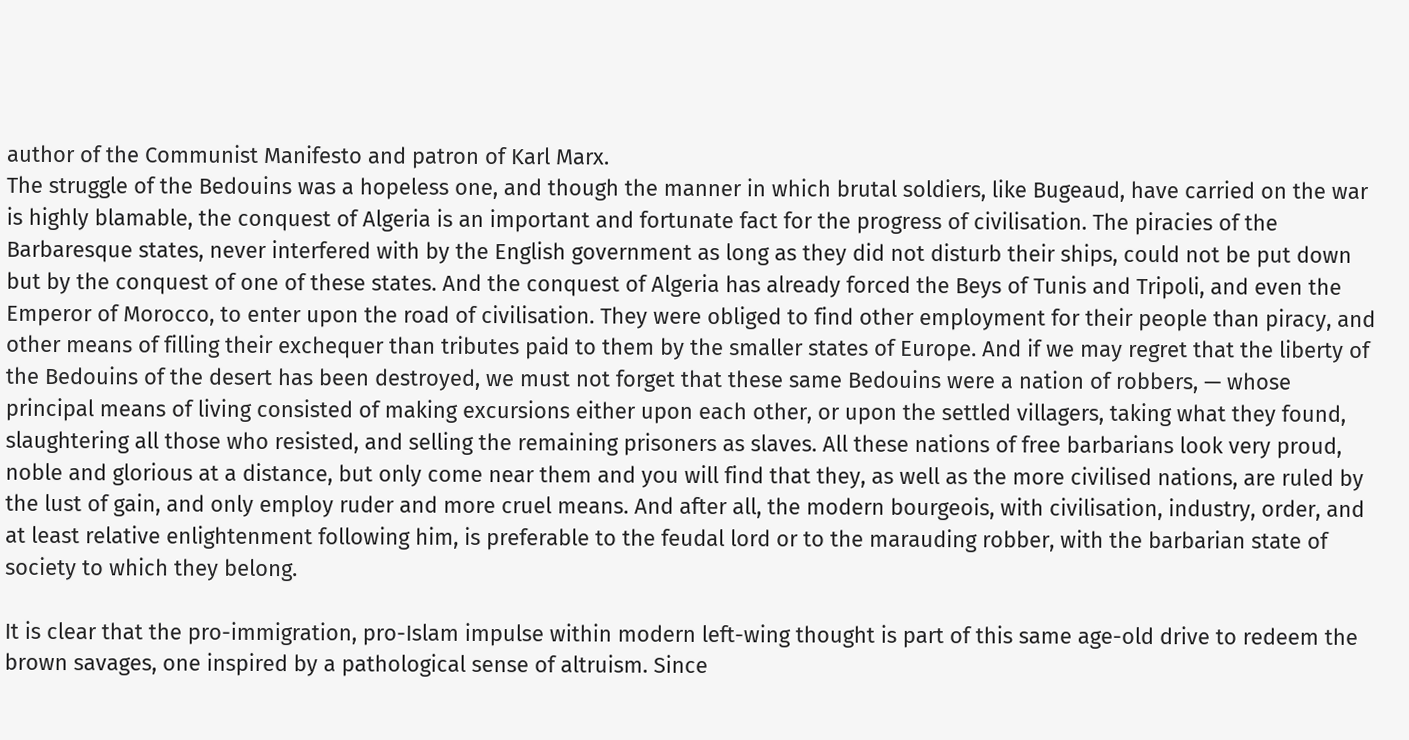author of the Communist Manifesto and patron of Karl Marx.
The struggle of the Bedouins was a hopeless one, and though the manner in which brutal soldiers, like Bugeaud, have carried on the war is highly blamable, the conquest of Algeria is an important and fortunate fact for the progress of civilisation. The piracies of the Barbaresque states, never interfered with by the English government as long as they did not disturb their ships, could not be put down but by the conquest of one of these states. And the conquest of Algeria has already forced the Beys of Tunis and Tripoli, and even the Emperor of Morocco, to enter upon the road of civilisation. They were obliged to find other employment for their people than piracy, and other means of filling their exchequer than tributes paid to them by the smaller states of Europe. And if we may regret that the liberty of the Bedouins of the desert has been destroyed, we must not forget that these same Bedouins were a nation of robbers, — whose principal means of living consisted of making excursions either upon each other, or upon the settled villagers, taking what they found, slaughtering all those who resisted, and selling the remaining prisoners as slaves. All these nations of free barbarians look very proud, noble and glorious at a distance, but only come near them and you will find that they, as well as the more civilised nations, are ruled by the lust of gain, and only employ ruder and more cruel means. And after all, the modern bourgeois, with civilisation, industry, order, and at least relative enlightenment following him, is preferable to the feudal lord or to the marauding robber, with the barbarian state of society to which they belong.

It is clear that the pro-immigration, pro-Islam impulse within modern left-wing thought is part of this same age-old drive to redeem the brown savages, one inspired by a pathological sense of altruism. Since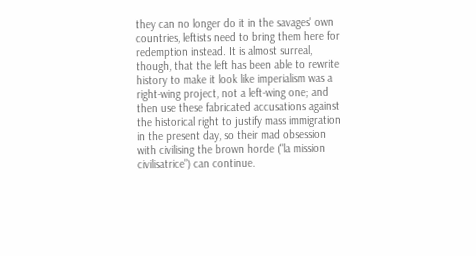they can no longer do it in the savages' own countries, leftists need to bring them here for redemption instead. It is almost surreal, though, that the left has been able to rewrite history to make it look like imperialism was a right-wing project, not a left-wing one; and then use these fabricated accusations against the historical right to justify mass immigration in the present day, so their mad obsession with civilising the brown horde ("la mission civilisatrice") can continue.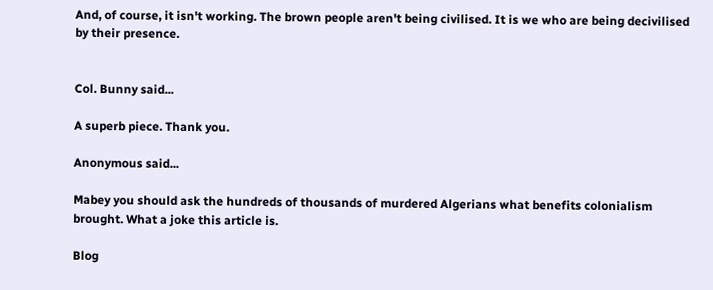And, of course, it isn't working. The brown people aren't being civilised. It is we who are being decivilised by their presence.


Col. Bunny said...

A superb piece. Thank you.

Anonymous said...

Mabey you should ask the hundreds of thousands of murdered Algerians what benefits colonialism brought. What a joke this article is.

Blog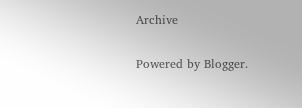Archive

Powered by Blogger.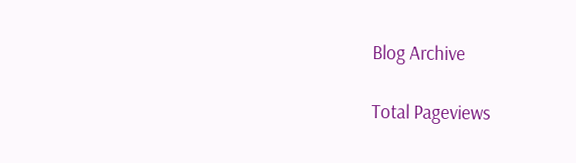Blog Archive

Total Pageviews